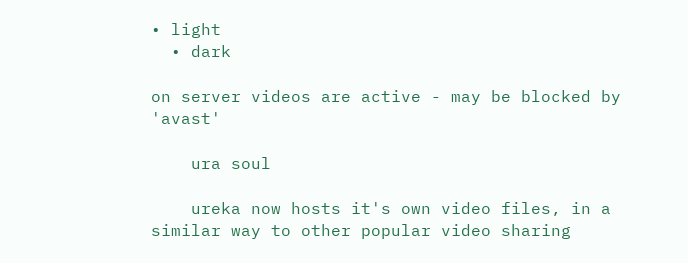• light
  • dark

on server videos are active - may be blocked by 'avast'

    ura soul

    ureka now hosts it's own video files, in a similar way to other popular video sharing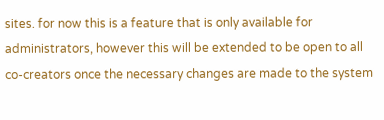sites. for now this is a feature that is only available for administrators, however this will be extended to be open to all co-creators once the necessary changes are made to the system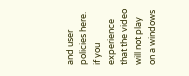and user policies here. if you experience that the video will not play on a windows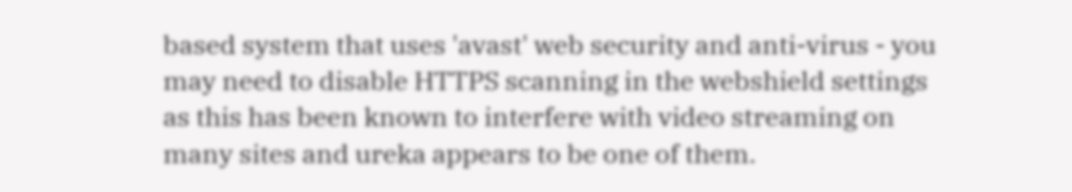based system that uses 'avast' web security and anti-virus - you may need to disable HTTPS scanning in the webshield settings as this has been known to interfere with video streaming on many sites and ureka appears to be one of them.